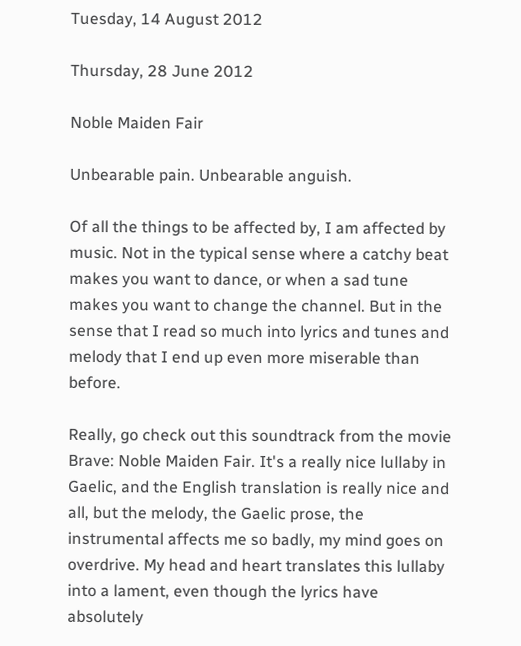Tuesday, 14 August 2012

Thursday, 28 June 2012

Noble Maiden Fair

Unbearable pain. Unbearable anguish.

Of all the things to be affected by, I am affected by music. Not in the typical sense where a catchy beat makes you want to dance, or when a sad tune makes you want to change the channel. But in the sense that I read so much into lyrics and tunes and melody that I end up even more miserable than before.

Really, go check out this soundtrack from the movie Brave: Noble Maiden Fair. It's a really nice lullaby in Gaelic, and the English translation is really nice and all, but the melody, the Gaelic prose, the instrumental affects me so badly, my mind goes on overdrive. My head and heart translates this lullaby into a lament, even though the lyrics have absolutely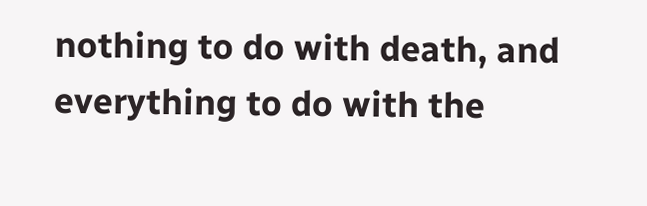nothing to do with death, and everything to do with the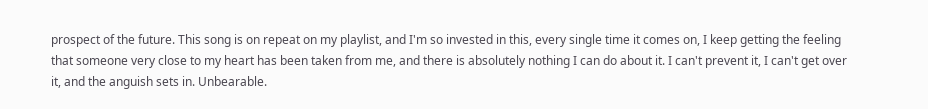prospect of the future. This song is on repeat on my playlist, and I'm so invested in this, every single time it comes on, I keep getting the feeling that someone very close to my heart has been taken from me, and there is absolutely nothing I can do about it. I can't prevent it, I can't get over it, and the anguish sets in. Unbearable.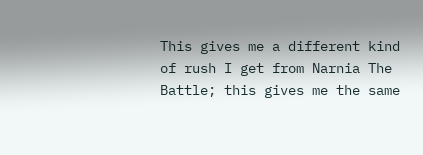This gives me a different kind of rush I get from Narnia The Battle; this gives me the same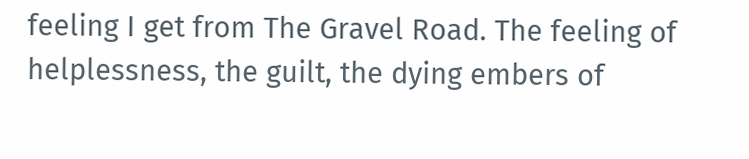feeling I get from The Gravel Road. The feeling of helplessness, the guilt, the dying embers of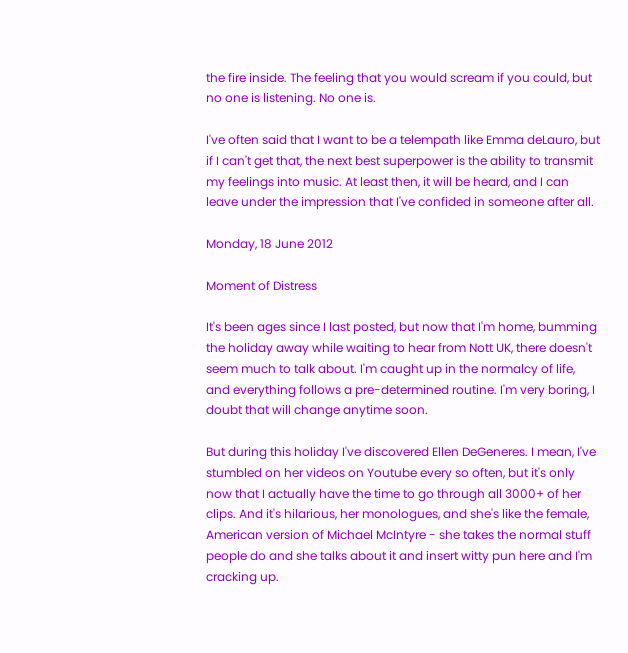the fire inside. The feeling that you would scream if you could, but no one is listening. No one is.

I've often said that I want to be a telempath like Emma deLauro, but if I can't get that, the next best superpower is the ability to transmit my feelings into music. At least then, it will be heard, and I can leave under the impression that I've confided in someone after all.

Monday, 18 June 2012

Moment of Distress

It's been ages since I last posted, but now that I'm home, bumming the holiday away while waiting to hear from Nott UK, there doesn't seem much to talk about. I'm caught up in the normalcy of life, and everything follows a pre-determined routine. I'm very boring, I doubt that will change anytime soon.

But during this holiday I've discovered Ellen DeGeneres. I mean, I've stumbled on her videos on Youtube every so often, but it's only now that I actually have the time to go through all 3000+ of her clips. And it's hilarious, her monologues, and she's like the female, American version of Michael McIntyre - she takes the normal stuff people do and she talks about it and insert witty pun here and I'm cracking up.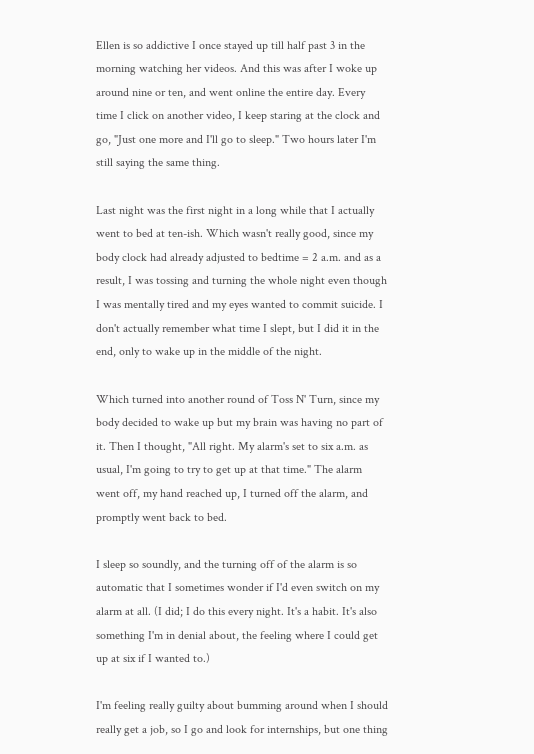Ellen is so addictive I once stayed up till half past 3 in the morning watching her videos. And this was after I woke up around nine or ten, and went online the entire day. Every time I click on another video, I keep staring at the clock and go, "Just one more and I'll go to sleep." Two hours later I'm still saying the same thing.

Last night was the first night in a long while that I actually went to bed at ten-ish. Which wasn't really good, since my body clock had already adjusted to bedtime = 2 a.m. and as a result, I was tossing and turning the whole night even though I was mentally tired and my eyes wanted to commit suicide. I don't actually remember what time I slept, but I did it in the end, only to wake up in the middle of the night.

Which turned into another round of Toss N' Turn, since my body decided to wake up but my brain was having no part of it. Then I thought, "All right. My alarm's set to six a.m. as usual, I'm going to try to get up at that time." The alarm went off, my hand reached up, I turned off the alarm, and promptly went back to bed.

I sleep so soundly, and the turning off of the alarm is so automatic that I sometimes wonder if I'd even switch on my alarm at all. (I did; I do this every night. It's a habit. It's also something I'm in denial about, the feeling where I could get up at six if I wanted to.)

I'm feeling really guilty about bumming around when I should really get a job, so I go and look for internships, but one thing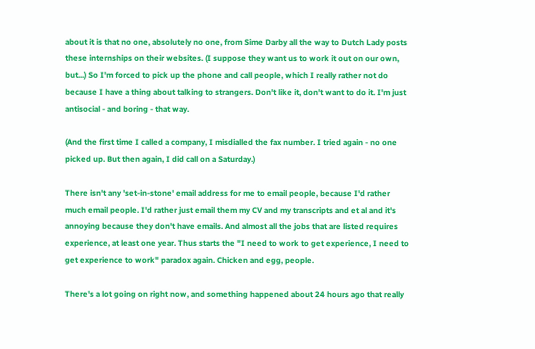about it is that no one, absolutely no one, from Sime Darby all the way to Dutch Lady posts these internships on their websites. (I suppose they want us to work it out on our own, but...) So I'm forced to pick up the phone and call people, which I really rather not do because I have a thing about talking to strangers. Don't like it, don't want to do it. I'm just antisocial - and boring - that way.

(And the first time I called a company, I misdialled the fax number. I tried again - no one picked up. But then again, I did call on a Saturday.)

There isn't any 'set-in-stone' email address for me to email people, because I'd rather much email people. I'd rather just email them my CV and my transcripts and et al and it's annoying because they don't have emails. And almost all the jobs that are listed requires experience, at least one year. Thus starts the "I need to work to get experience, I need to get experience to work" paradox again. Chicken and egg, people.

There's a lot going on right now, and something happened about 24 hours ago that really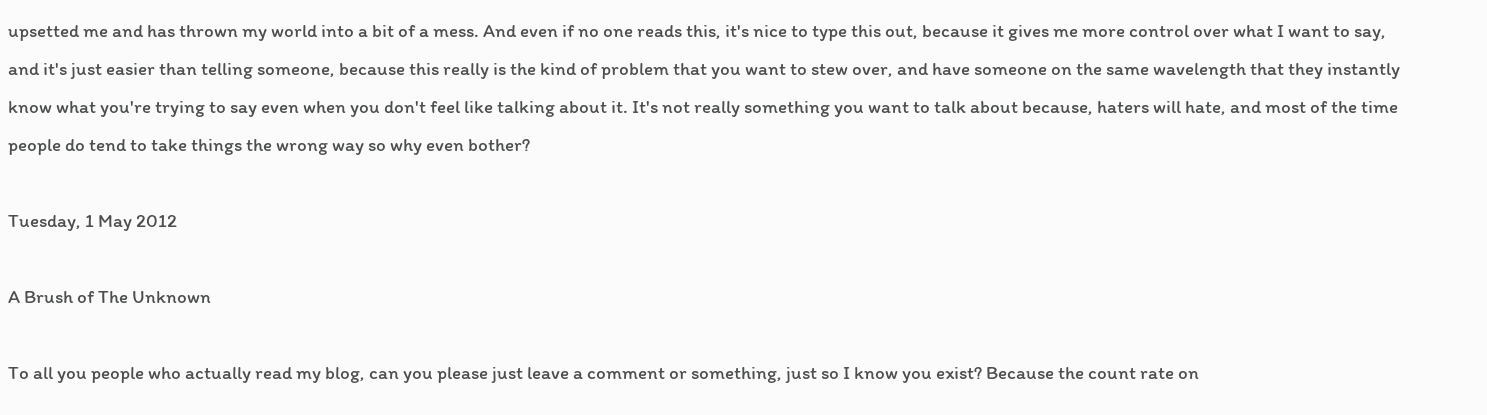upsetted me and has thrown my world into a bit of a mess. And even if no one reads this, it's nice to type this out, because it gives me more control over what I want to say, and it's just easier than telling someone, because this really is the kind of problem that you want to stew over, and have someone on the same wavelength that they instantly know what you're trying to say even when you don't feel like talking about it. It's not really something you want to talk about because, haters will hate, and most of the time people do tend to take things the wrong way so why even bother?

Tuesday, 1 May 2012

A Brush of The Unknown

To all you people who actually read my blog, can you please just leave a comment or something, just so I know you exist? Because the count rate on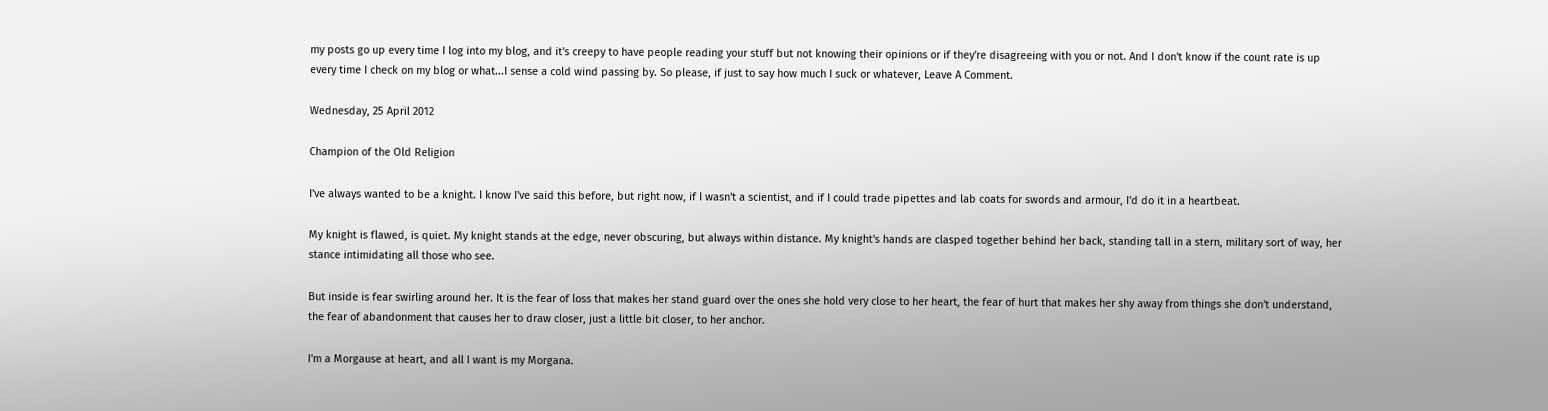my posts go up every time I log into my blog, and it's creepy to have people reading your stuff but not knowing their opinions or if they're disagreeing with you or not. And I don't know if the count rate is up every time I check on my blog or what...I sense a cold wind passing by. So please, if just to say how much I suck or whatever, Leave A Comment.

Wednesday, 25 April 2012

Champion of the Old Religion

I've always wanted to be a knight. I know I've said this before, but right now, if I wasn't a scientist, and if I could trade pipettes and lab coats for swords and armour, I'd do it in a heartbeat.

My knight is flawed, is quiet. My knight stands at the edge, never obscuring, but always within distance. My knight's hands are clasped together behind her back, standing tall in a stern, military sort of way, her stance intimidating all those who see.

But inside is fear swirling around her. It is the fear of loss that makes her stand guard over the ones she hold very close to her heart, the fear of hurt that makes her shy away from things she don't understand, the fear of abandonment that causes her to draw closer, just a little bit closer, to her anchor.

I'm a Morgause at heart, and all I want is my Morgana.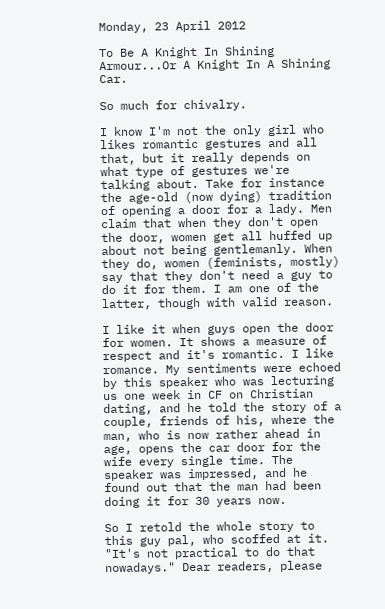Monday, 23 April 2012

To Be A Knight In Shining Armour...Or A Knight In A Shining Car.

So much for chivalry.

I know I'm not the only girl who likes romantic gestures and all that, but it really depends on what type of gestures we're talking about. Take for instance the age-old (now dying) tradition of opening a door for a lady. Men claim that when they don't open the door, women get all huffed up about not being gentlemanly. When they do, women (feminists, mostly) say that they don't need a guy to do it for them. I am one of the latter, though with valid reason.

I like it when guys open the door for women. It shows a measure of respect and it's romantic. I like romance. My sentiments were echoed by this speaker who was lecturing us one week in CF on Christian dating, and he told the story of a couple, friends of his, where the man, who is now rather ahead in age, opens the car door for the wife every single time. The speaker was impressed, and he found out that the man had been doing it for 30 years now.

So I retold the whole story to this guy pal, who scoffed at it. "It's not practical to do that nowadays." Dear readers, please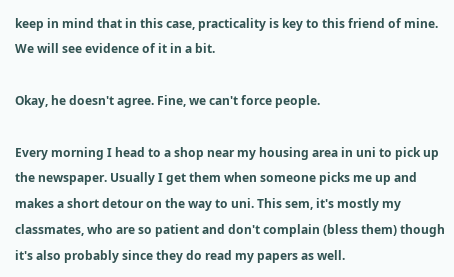keep in mind that in this case, practicality is key to this friend of mine. We will see evidence of it in a bit.

Okay, he doesn't agree. Fine, we can't force people.

Every morning I head to a shop near my housing area in uni to pick up the newspaper. Usually I get them when someone picks me up and makes a short detour on the way to uni. This sem, it's mostly my classmates, who are so patient and don't complain (bless them) though it's also probably since they do read my papers as well.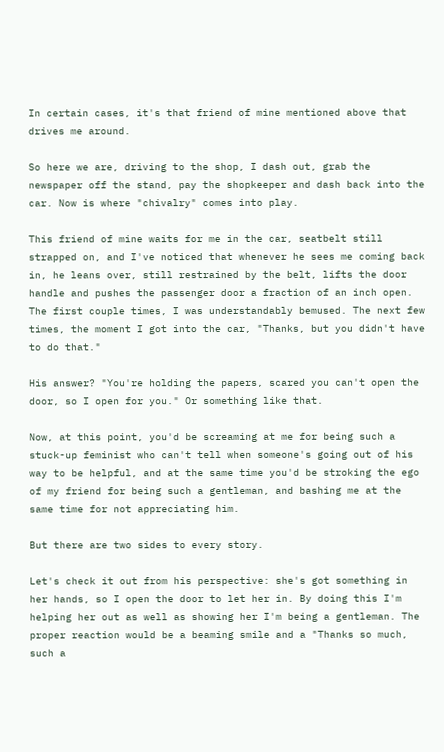In certain cases, it's that friend of mine mentioned above that drives me around.

So here we are, driving to the shop, I dash out, grab the newspaper off the stand, pay the shopkeeper and dash back into the car. Now is where "chivalry" comes into play.

This friend of mine waits for me in the car, seatbelt still strapped on, and I've noticed that whenever he sees me coming back in, he leans over, still restrained by the belt, lifts the door handle and pushes the passenger door a fraction of an inch open. The first couple times, I was understandably bemused. The next few times, the moment I got into the car, "Thanks, but you didn't have to do that."

His answer? "You're holding the papers, scared you can't open the door, so I open for you." Or something like that.

Now, at this point, you'd be screaming at me for being such a stuck-up feminist who can't tell when someone's going out of his way to be helpful, and at the same time you'd be stroking the ego of my friend for being such a gentleman, and bashing me at the same time for not appreciating him.

But there are two sides to every story.

Let's check it out from his perspective: she's got something in her hands, so I open the door to let her in. By doing this I'm helping her out as well as showing her I'm being a gentleman. The proper reaction would be a beaming smile and a "Thanks so much, such a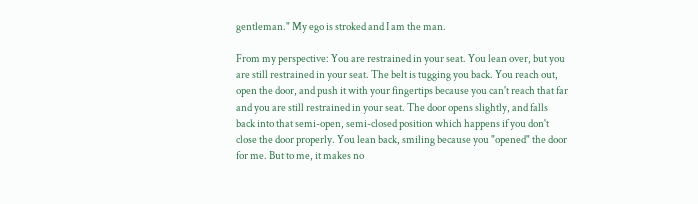gentleman." My ego is stroked and I am the man.

From my perspective: You are restrained in your seat. You lean over, but you are still restrained in your seat. The belt is tugging you back. You reach out, open the door, and push it with your fingertips because you can't reach that far and you are still restrained in your seat. The door opens slightly, and falls back into that semi-open, semi-closed position which happens if you don't close the door properly. You lean back, smiling because you "opened" the door for me. But to me, it makes no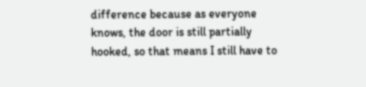difference because as everyone knows, the door is still partially hooked, so that means I still have to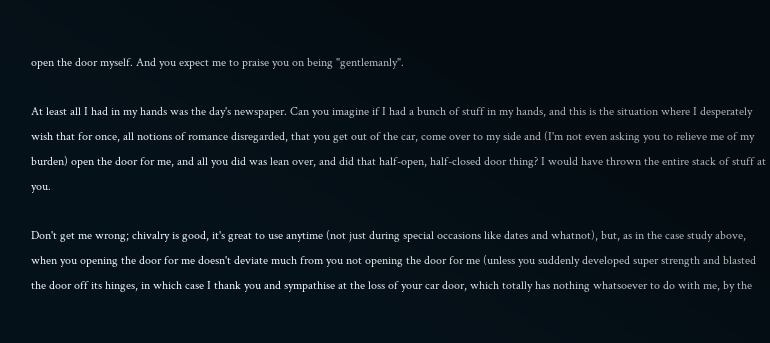open the door myself. And you expect me to praise you on being "gentlemanly".

At least all I had in my hands was the day's newspaper. Can you imagine if I had a bunch of stuff in my hands, and this is the situation where I desperately wish that for once, all notions of romance disregarded, that you get out of the car, come over to my side and (I'm not even asking you to relieve me of my burden) open the door for me, and all you did was lean over, and did that half-open, half-closed door thing? I would have thrown the entire stack of stuff at you.

Don't get me wrong; chivalry is good, it's great to use anytime (not just during special occasions like dates and whatnot), but, as in the case study above, when you opening the door for me doesn't deviate much from you not opening the door for me (unless you suddenly developed super strength and blasted the door off its hinges, in which case I thank you and sympathise at the loss of your car door, which totally has nothing whatsoever to do with me, by the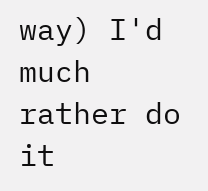way) I'd much rather do it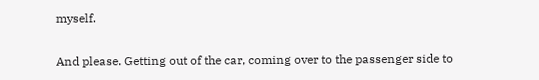myself.

And please. Getting out of the car, coming over to the passenger side to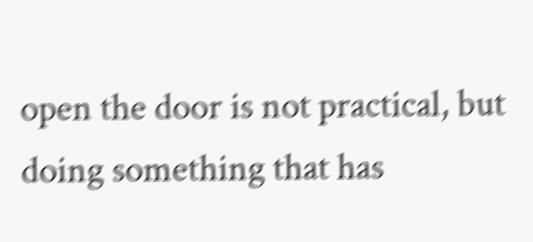open the door is not practical, but doing something that has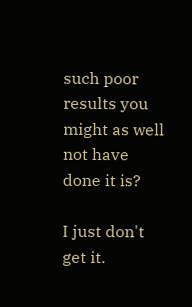such poor results you might as well not have done it is?

I just don't get it.